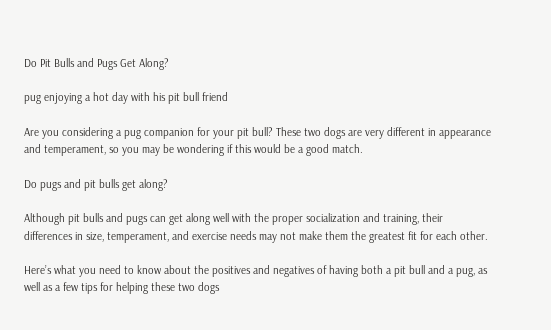Do Pit Bulls and Pugs Get Along?

pug enjoying a hot day with his pit bull friend

Are you considering a pug companion for your pit bull? These two dogs are very different in appearance and temperament, so you may be wondering if this would be a good match.

Do pugs and pit bulls get along?

Although pit bulls and pugs can get along well with the proper socialization and training, their differences in size, temperament, and exercise needs may not make them the greatest fit for each other.

Here’s what you need to know about the positives and negatives of having both a pit bull and a pug, as well as a few tips for helping these two dogs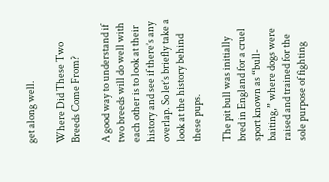get along well.

Where Did These Two Breeds Come From?

A good way to understand if two breeds will do well with each other is to look at their history and see if there’s any overlap. So let’s briefly take a look at the history behind these pups.

The pit bull was initially bred in England for a cruel sport known as “bull-baiting,” where dogs were raised and trained for the sole purpose of fighting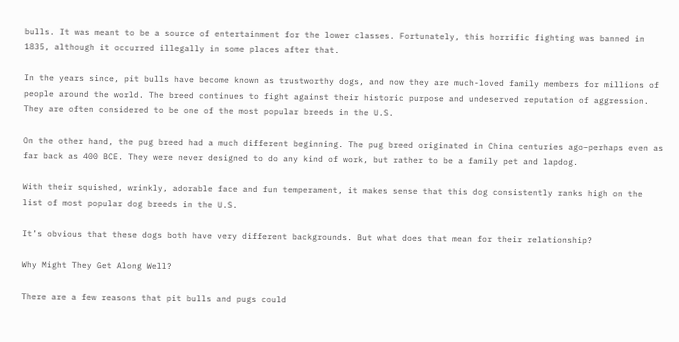bulls. It was meant to be a source of entertainment for the lower classes. Fortunately, this horrific fighting was banned in 1835, although it occurred illegally in some places after that.

In the years since, pit bulls have become known as trustworthy dogs, and now they are much-loved family members for millions of people around the world. The breed continues to fight against their historic purpose and undeserved reputation of aggression. They are often considered to be one of the most popular breeds in the U.S.

On the other hand, the pug breed had a much different beginning. The pug breed originated in China centuries ago–perhaps even as far back as 400 BCE. They were never designed to do any kind of work, but rather to be a family pet and lapdog.

With their squished, wrinkly, adorable face and fun temperament, it makes sense that this dog consistently ranks high on the list of most popular dog breeds in the U.S.

It’s obvious that these dogs both have very different backgrounds. But what does that mean for their relationship?

Why Might They Get Along Well?

There are a few reasons that pit bulls and pugs could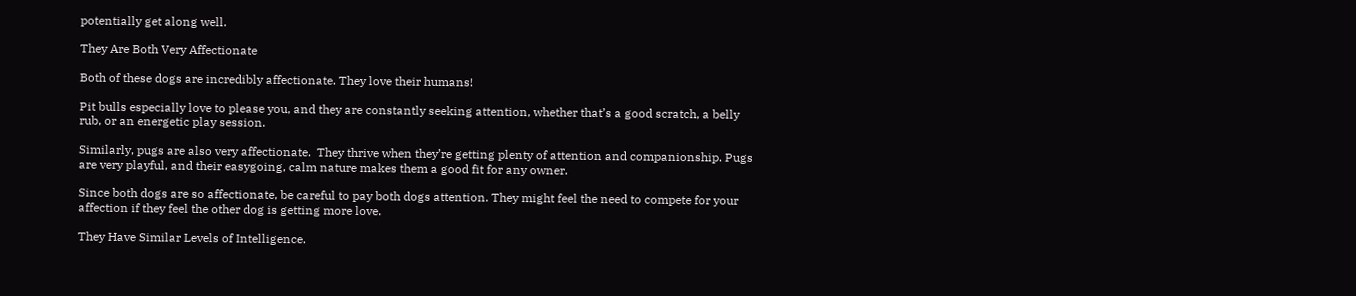potentially get along well.

They Are Both Very Affectionate

Both of these dogs are incredibly affectionate. They love their humans!

Pit bulls especially love to please you, and they are constantly seeking attention, whether that’s a good scratch, a belly rub, or an energetic play session.

Similarly, pugs are also very affectionate.  They thrive when they’re getting plenty of attention and companionship. Pugs are very playful, and their easygoing, calm nature makes them a good fit for any owner.

Since both dogs are so affectionate, be careful to pay both dogs attention. They might feel the need to compete for your affection if they feel the other dog is getting more love.

They Have Similar Levels of Intelligence.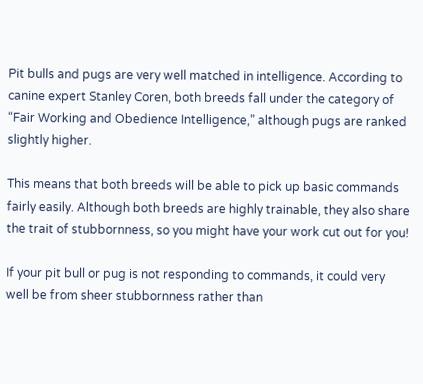Pit bulls and pugs are very well matched in intelligence. According to canine expert Stanley Coren, both breeds fall under the category of “Fair Working and Obedience Intelligence,” although pugs are ranked slightly higher.

This means that both breeds will be able to pick up basic commands fairly easily. Although both breeds are highly trainable, they also share the trait of stubbornness, so you might have your work cut out for you!

If your pit bull or pug is not responding to commands, it could very well be from sheer stubbornness rather than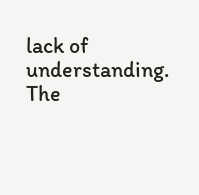lack of understanding. The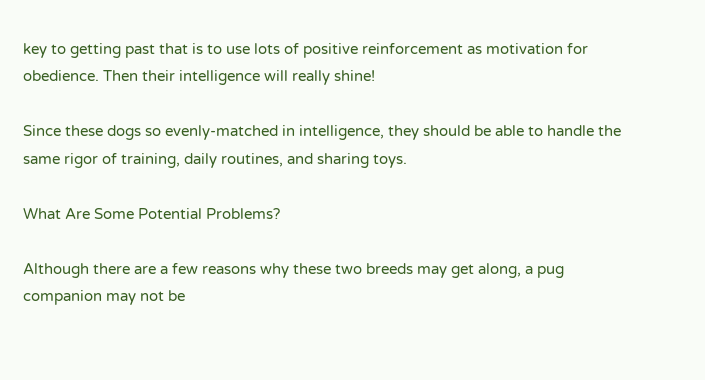key to getting past that is to use lots of positive reinforcement as motivation for obedience. Then their intelligence will really shine!

Since these dogs so evenly-matched in intelligence, they should be able to handle the same rigor of training, daily routines, and sharing toys.

What Are Some Potential Problems?

Although there are a few reasons why these two breeds may get along, a pug companion may not be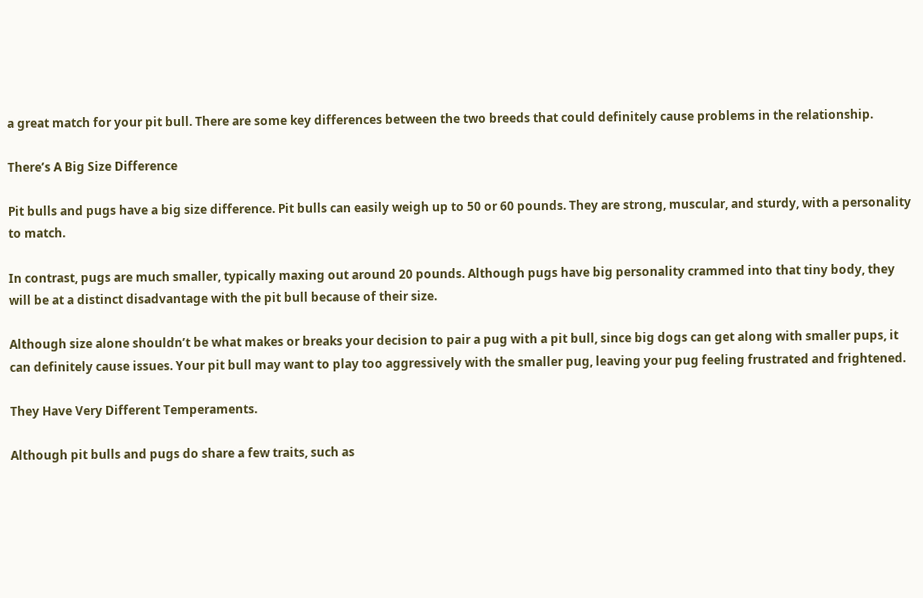a great match for your pit bull. There are some key differences between the two breeds that could definitely cause problems in the relationship.

There’s A Big Size Difference

Pit bulls and pugs have a big size difference. Pit bulls can easily weigh up to 50 or 60 pounds. They are strong, muscular, and sturdy, with a personality to match.

In contrast, pugs are much smaller, typically maxing out around 20 pounds. Although pugs have big personality crammed into that tiny body, they will be at a distinct disadvantage with the pit bull because of their size.

Although size alone shouldn’t be what makes or breaks your decision to pair a pug with a pit bull, since big dogs can get along with smaller pups, it can definitely cause issues. Your pit bull may want to play too aggressively with the smaller pug, leaving your pug feeling frustrated and frightened.

They Have Very Different Temperaments.

Although pit bulls and pugs do share a few traits, such as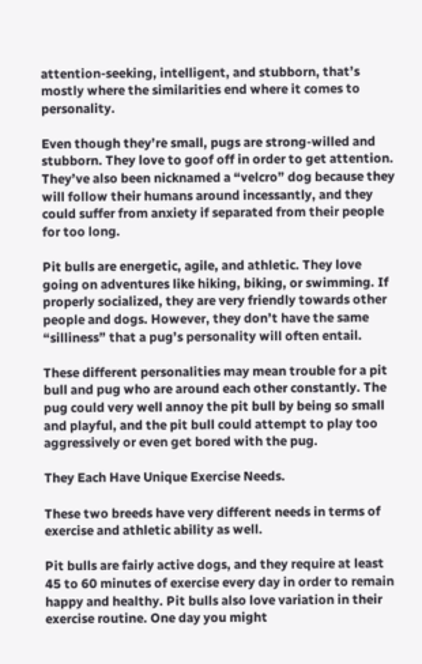attention-seeking, intelligent, and stubborn, that’s mostly where the similarities end where it comes to personality.

Even though they’re small, pugs are strong-willed and stubborn. They love to goof off in order to get attention. They’ve also been nicknamed a “velcro” dog because they will follow their humans around incessantly, and they could suffer from anxiety if separated from their people for too long.

Pit bulls are energetic, agile, and athletic. They love going on adventures like hiking, biking, or swimming. If properly socialized, they are very friendly towards other people and dogs. However, they don’t have the same “silliness” that a pug’s personality will often entail.

These different personalities may mean trouble for a pit bull and pug who are around each other constantly. The pug could very well annoy the pit bull by being so small and playful, and the pit bull could attempt to play too aggressively or even get bored with the pug.

They Each Have Unique Exercise Needs.

These two breeds have very different needs in terms of exercise and athletic ability as well.

Pit bulls are fairly active dogs, and they require at least 45 to 60 minutes of exercise every day in order to remain happy and healthy. Pit bulls also love variation in their exercise routine. One day you might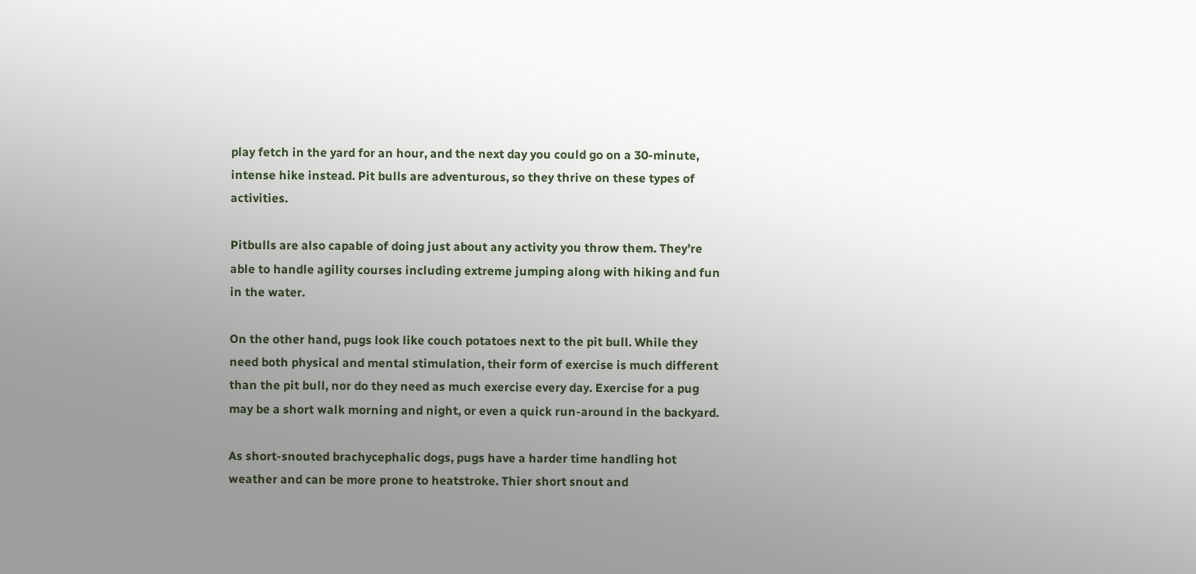play fetch in the yard for an hour, and the next day you could go on a 30-minute, intense hike instead. Pit bulls are adventurous, so they thrive on these types of activities.

Pitbulls are also capable of doing just about any activity you throw them. They’re able to handle agility courses including extreme jumping along with hiking and fun in the water.

On the other hand, pugs look like couch potatoes next to the pit bull. While they need both physical and mental stimulation, their form of exercise is much different than the pit bull, nor do they need as much exercise every day. Exercise for a pug may be a short walk morning and night, or even a quick run-around in the backyard.

As short-snouted brachycephalic dogs, pugs have a harder time handling hot weather and can be more prone to heatstroke. Thier short snout and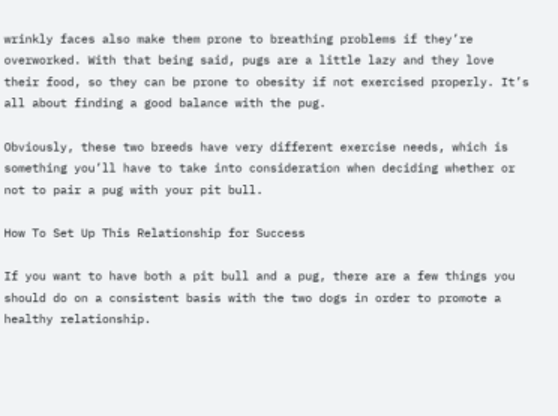wrinkly faces also make them prone to breathing problems if they’re overworked. With that being said, pugs are a little lazy and they love their food, so they can be prone to obesity if not exercised properly. It’s all about finding a good balance with the pug.

Obviously, these two breeds have very different exercise needs, which is something you’ll have to take into consideration when deciding whether or not to pair a pug with your pit bull.

How To Set Up This Relationship for Success

If you want to have both a pit bull and a pug, there are a few things you should do on a consistent basis with the two dogs in order to promote a healthy relationship.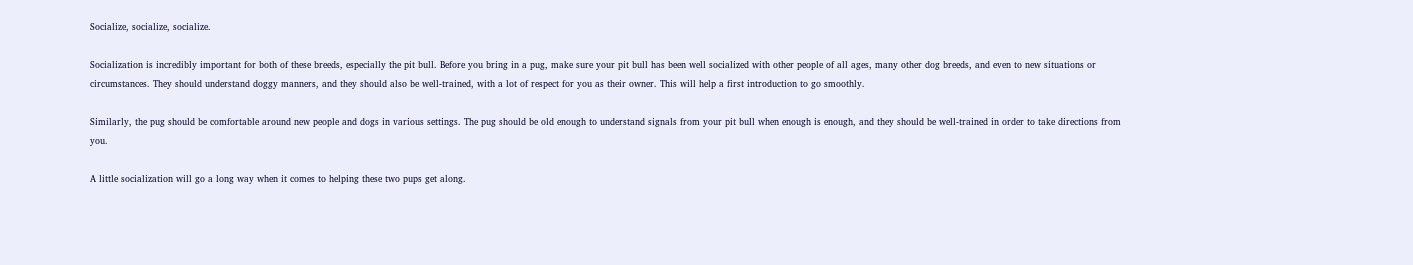Socialize, socialize, socialize.

Socialization is incredibly important for both of these breeds, especially the pit bull. Before you bring in a pug, make sure your pit bull has been well socialized with other people of all ages, many other dog breeds, and even to new situations or circumstances. They should understand doggy manners, and they should also be well-trained, with a lot of respect for you as their owner. This will help a first introduction to go smoothly.

Similarly, the pug should be comfortable around new people and dogs in various settings. The pug should be old enough to understand signals from your pit bull when enough is enough, and they should be well-trained in order to take directions from you.

A little socialization will go a long way when it comes to helping these two pups get along.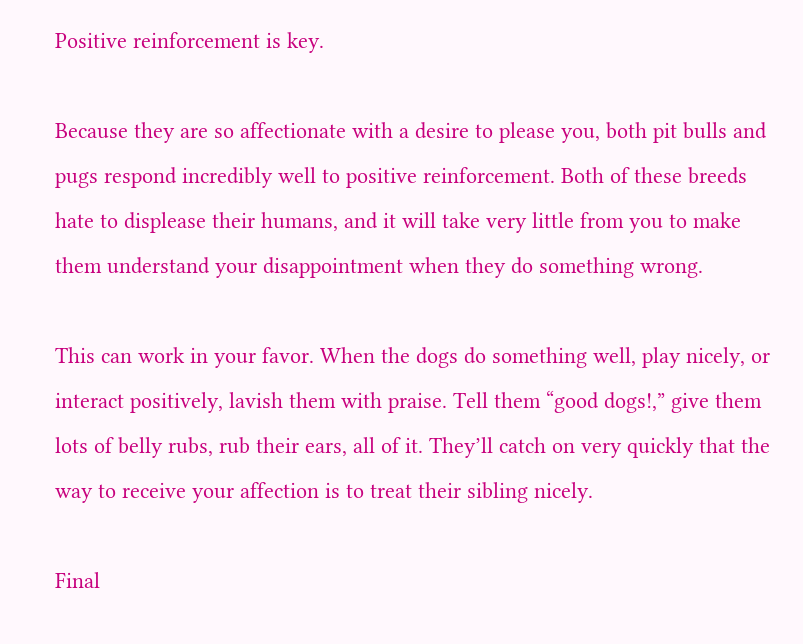Positive reinforcement is key.

Because they are so affectionate with a desire to please you, both pit bulls and pugs respond incredibly well to positive reinforcement. Both of these breeds hate to displease their humans, and it will take very little from you to make them understand your disappointment when they do something wrong.

This can work in your favor. When the dogs do something well, play nicely, or interact positively, lavish them with praise. Tell them “good dogs!,” give them lots of belly rubs, rub their ears, all of it. They’ll catch on very quickly that the way to receive your affection is to treat their sibling nicely.

Final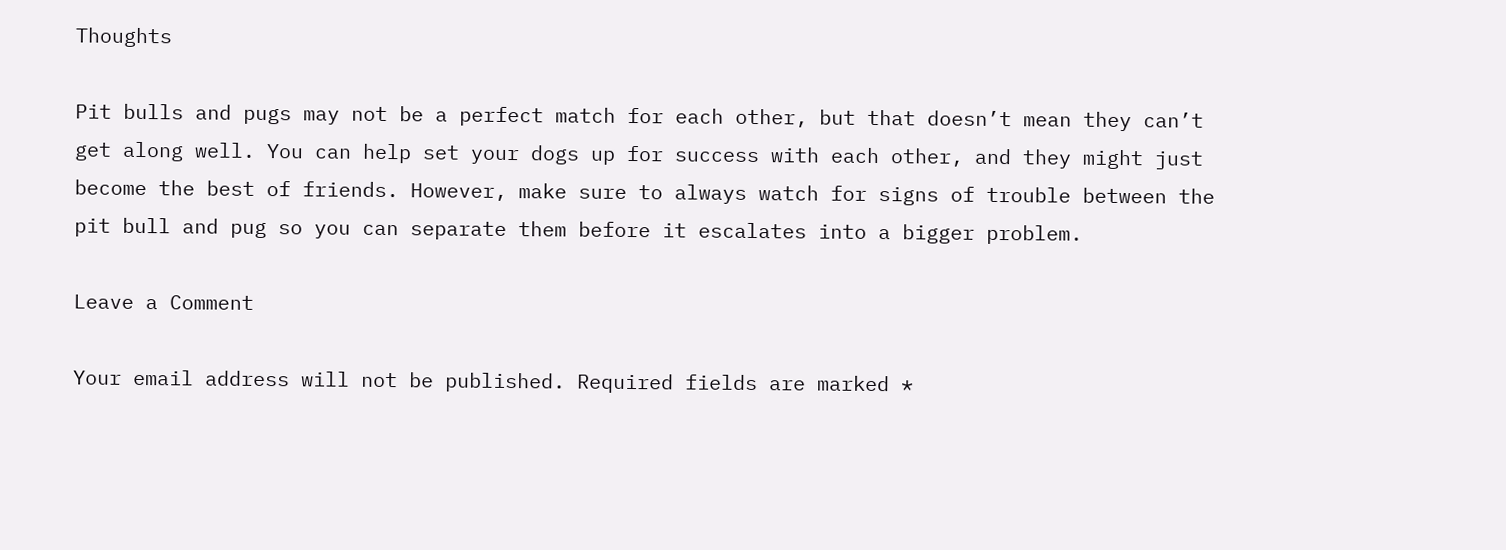Thoughts

Pit bulls and pugs may not be a perfect match for each other, but that doesn’t mean they can’t get along well. You can help set your dogs up for success with each other, and they might just become the best of friends. However, make sure to always watch for signs of trouble between the pit bull and pug so you can separate them before it escalates into a bigger problem.

Leave a Comment

Your email address will not be published. Required fields are marked *